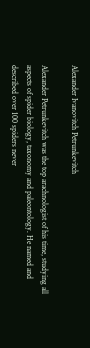Alexander Ivanovitch Petrunkevitch

Alexander Petrunkevitch was the top arachnologist of his time, studying all aspects of spider biology, taxonomy and paleontology. He named and described over 100 spiders never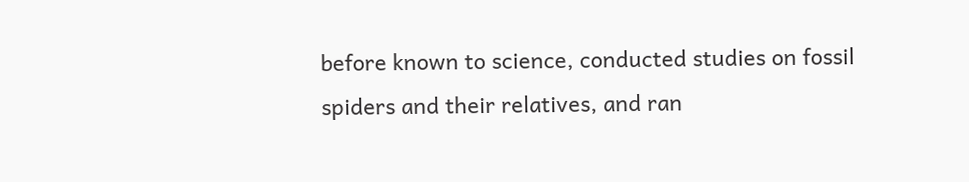before known to science, conducted studies on fossil spiders and their relatives, and ran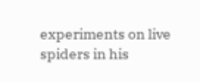experiments on live spiders in his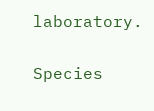laboratory.


Species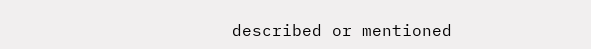described or mentioned